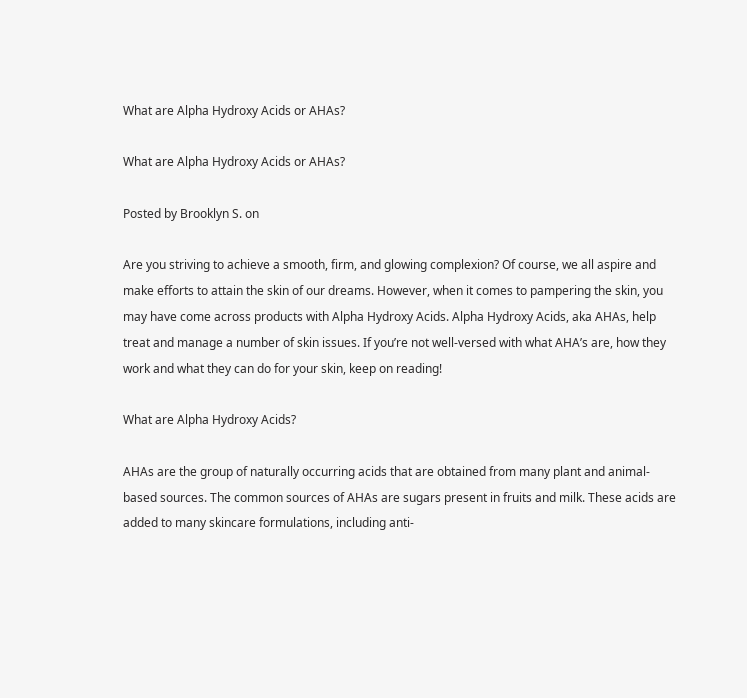What are Alpha Hydroxy Acids or AHAs?

What are Alpha Hydroxy Acids or AHAs?

Posted by Brooklyn S. on

Are you striving to achieve a smooth, firm, and glowing complexion? Of course, we all aspire and make efforts to attain the skin of our dreams. However, when it comes to pampering the skin, you may have come across products with Alpha Hydroxy Acids. Alpha Hydroxy Acids, aka AHAs, help treat and manage a number of skin issues. If you’re not well-versed with what AHA’s are, how they work and what they can do for your skin, keep on reading!

What are Alpha Hydroxy Acids?

AHAs are the group of naturally occurring acids that are obtained from many plant and animal-based sources. The common sources of AHAs are sugars present in fruits and milk. These acids are added to many skincare formulations, including anti-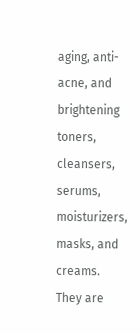aging, anti-acne, and brightening toners, cleansers, serums, moisturizers, masks, and creams. They are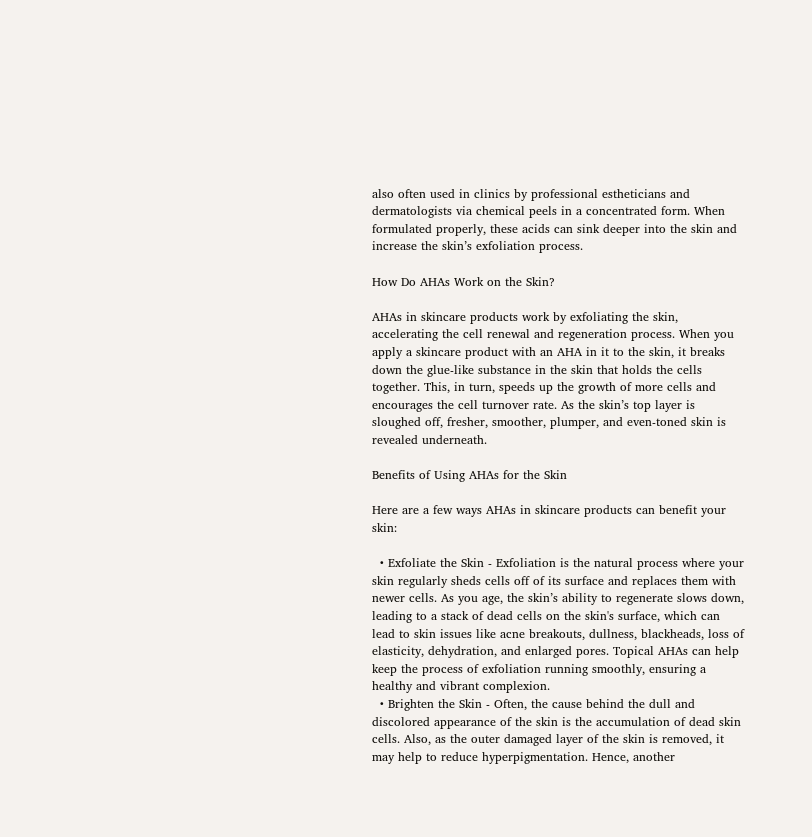also often used in clinics by professional estheticians and dermatologists via chemical peels in a concentrated form. When formulated properly, these acids can sink deeper into the skin and increase the skin’s exfoliation process.

How Do AHAs Work on the Skin?

AHAs in skincare products work by exfoliating the skin, accelerating the cell renewal and regeneration process. When you apply a skincare product with an AHA in it to the skin, it breaks down the glue-like substance in the skin that holds the cells together. This, in turn, speeds up the growth of more cells and encourages the cell turnover rate. As the skin’s top layer is sloughed off, fresher, smoother, plumper, and even-toned skin is revealed underneath.

Benefits of Using AHAs for the Skin

Here are a few ways AHAs in skincare products can benefit your skin:

  • Exfoliate the Skin - Exfoliation is the natural process where your skin regularly sheds cells off of its surface and replaces them with newer cells. As you age, the skin’s ability to regenerate slows down, leading to a stack of dead cells on the skin's surface, which can lead to skin issues like acne breakouts, dullness, blackheads, loss of elasticity, dehydration, and enlarged pores. Topical AHAs can help keep the process of exfoliation running smoothly, ensuring a healthy and vibrant complexion.
  • Brighten the Skin - Often, the cause behind the dull and discolored appearance of the skin is the accumulation of dead skin cells. Also, as the outer damaged layer of the skin is removed, it may help to reduce hyperpigmentation. Hence, another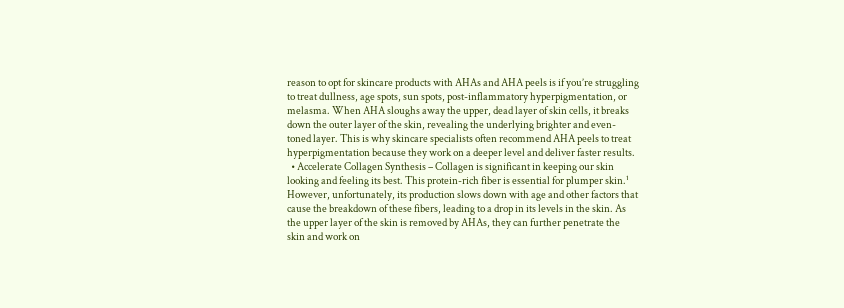reason to opt for skincare products with AHAs and AHA peels is if you’re struggling to treat dullness, age spots, sun spots, post-inflammatory hyperpigmentation, or melasma. When AHA sloughs away the upper, dead layer of skin cells, it breaks down the outer layer of the skin, revealing the underlying brighter and even-toned layer. This is why skincare specialists often recommend AHA peels to treat hyperpigmentation because they work on a deeper level and deliver faster results.
  • Accelerate Collagen Synthesis – Collagen is significant in keeping our skin looking and feeling its best. This protein-rich fiber is essential for plumper skin.¹  However, unfortunately, its production slows down with age and other factors that cause the breakdown of these fibers, leading to a drop in its levels in the skin. As the upper layer of the skin is removed by AHAs, they can further penetrate the skin and work on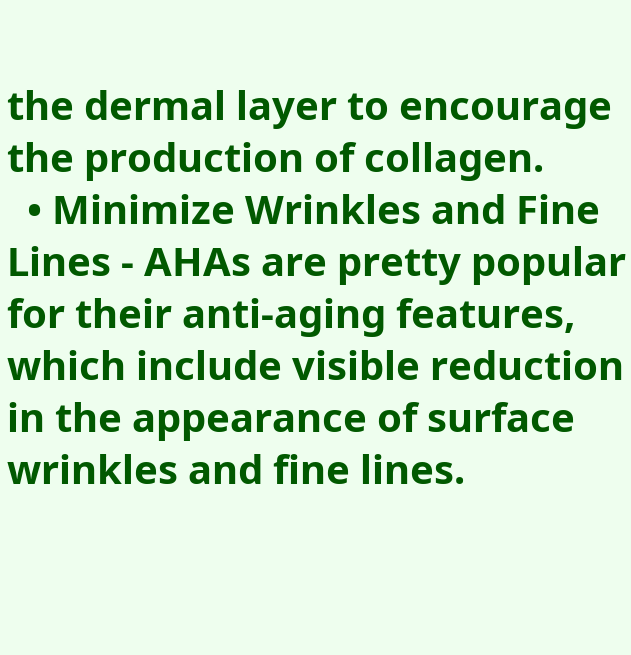the dermal layer to encourage the production of collagen.
  • Minimize Wrinkles and Fine Lines - AHAs are pretty popular for their anti-aging features, which include visible reduction in the appearance of surface wrinkles and fine lines.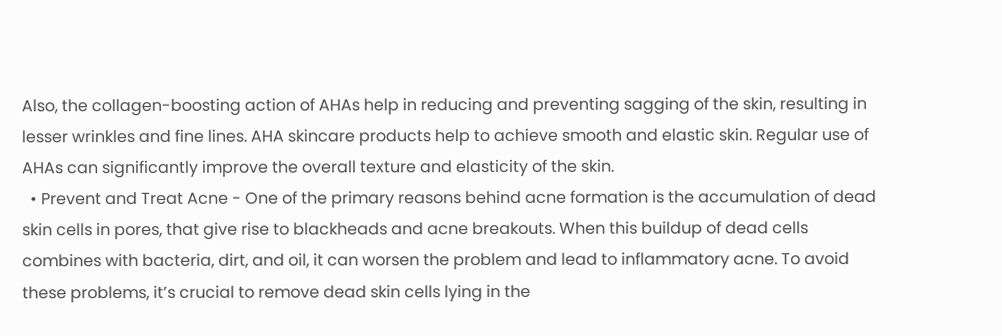Also, the collagen-boosting action of AHAs help in reducing and preventing sagging of the skin, resulting in lesser wrinkles and fine lines. AHA skincare products help to achieve smooth and elastic skin. Regular use of AHAs can significantly improve the overall texture and elasticity of the skin.
  • Prevent and Treat Acne - One of the primary reasons behind acne formation is the accumulation of dead skin cells in pores, that give rise to blackheads and acne breakouts. When this buildup of dead cells combines with bacteria, dirt, and oil, it can worsen the problem and lead to inflammatory acne. To avoid these problems, it’s crucial to remove dead skin cells lying in the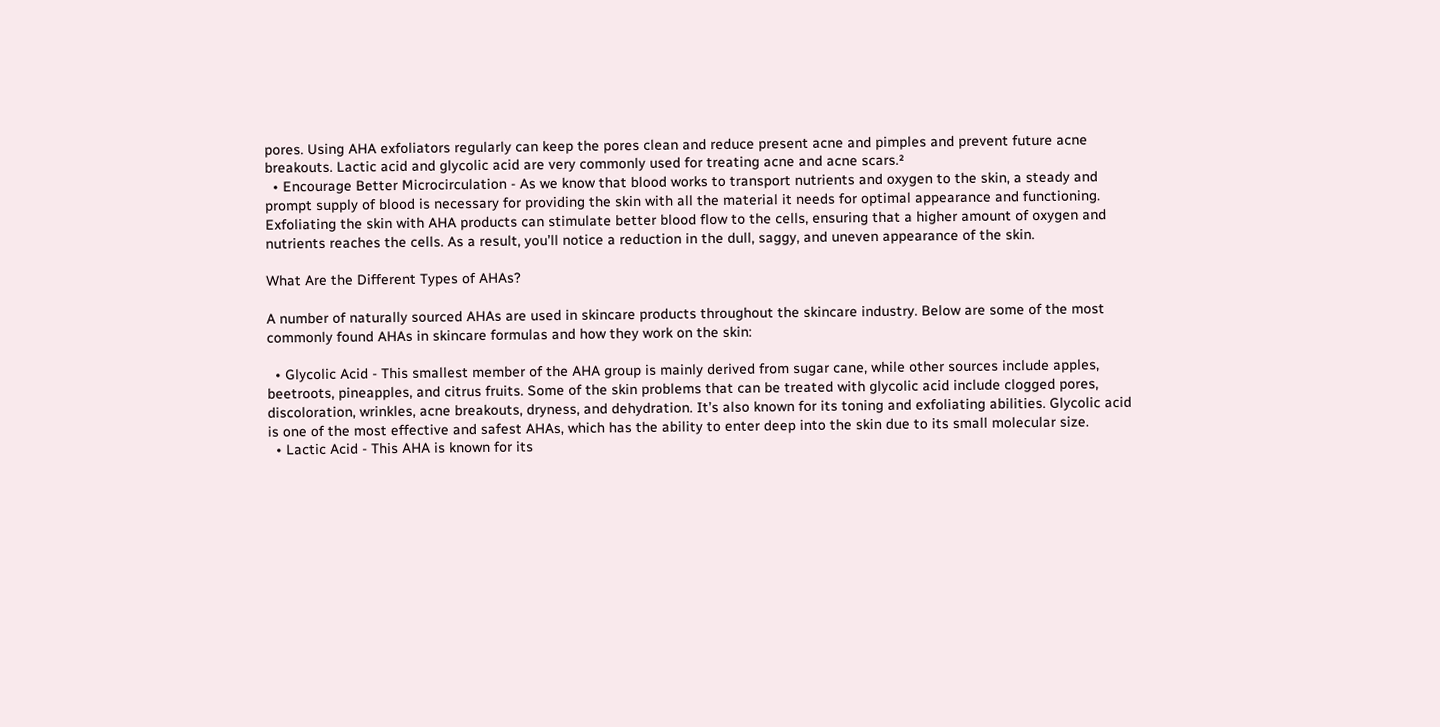pores. Using AHA exfoliators regularly can keep the pores clean and reduce present acne and pimples and prevent future acne breakouts. Lactic acid and glycolic acid are very commonly used for treating acne and acne scars.²
  • Encourage Better Microcirculation - As we know that blood works to transport nutrients and oxygen to the skin, a steady and prompt supply of blood is necessary for providing the skin with all the material it needs for optimal appearance and functioning. Exfoliating the skin with AHA products can stimulate better blood flow to the cells, ensuring that a higher amount of oxygen and nutrients reaches the cells. As a result, you’ll notice a reduction in the dull, saggy, and uneven appearance of the skin.

What Are the Different Types of AHAs?

A number of naturally sourced AHAs are used in skincare products throughout the skincare industry. Below are some of the most commonly found AHAs in skincare formulas and how they work on the skin:

  • Glycolic Acid - This smallest member of the AHA group is mainly derived from sugar cane, while other sources include apples, beetroots, pineapples, and citrus fruits. Some of the skin problems that can be treated with glycolic acid include clogged pores, discoloration, wrinkles, acne breakouts, dryness, and dehydration. It’s also known for its toning and exfoliating abilities. Glycolic acid is one of the most effective and safest AHAs, which has the ability to enter deep into the skin due to its small molecular size.
  • Lactic Acid - This AHA is known for its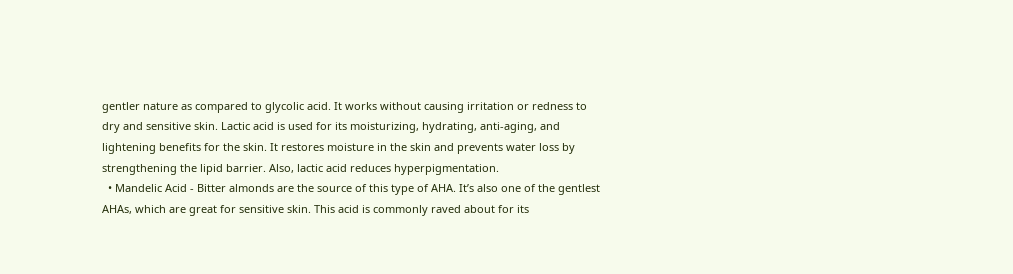gentler nature as compared to glycolic acid. It works without causing irritation or redness to dry and sensitive skin. Lactic acid is used for its moisturizing, hydrating, anti-aging, and lightening benefits for the skin. It restores moisture in the skin and prevents water loss by strengthening the lipid barrier. Also, lactic acid reduces hyperpigmentation.
  • Mandelic Acid - Bitter almonds are the source of this type of AHA. It’s also one of the gentlest AHAs, which are great for sensitive skin. This acid is commonly raved about for its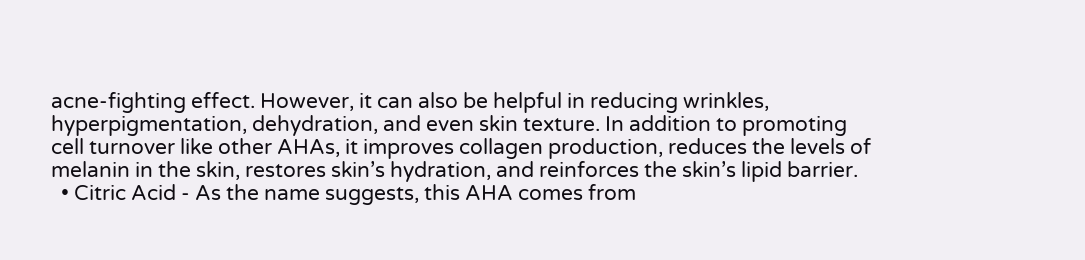acne-fighting effect. However, it can also be helpful in reducing wrinkles, hyperpigmentation, dehydration, and even skin texture. In addition to promoting cell turnover like other AHAs, it improves collagen production, reduces the levels of melanin in the skin, restores skin’s hydration, and reinforces the skin’s lipid barrier.
  • Citric Acid - As the name suggests, this AHA comes from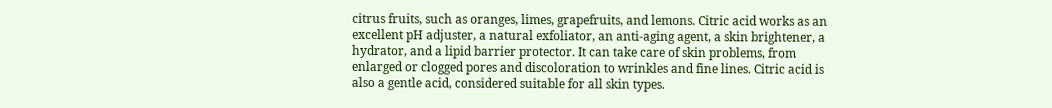citrus fruits, such as oranges, limes, grapefruits, and lemons. Citric acid works as an excellent pH adjuster, a natural exfoliator, an anti-aging agent, a skin brightener, a hydrator, and a lipid barrier protector. It can take care of skin problems, from enlarged or clogged pores and discoloration to wrinkles and fine lines. Citric acid is also a gentle acid, considered suitable for all skin types.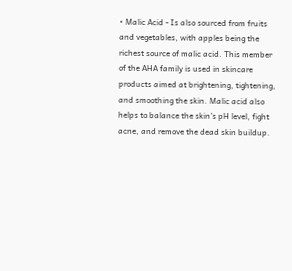• Malic Acid - Is also sourced from fruits and vegetables, with apples being the richest source of malic acid. This member of the AHA family is used in skincare products aimed at brightening, tightening, and smoothing the skin. Malic acid also helps to balance the skin’s pH level, fight acne, and remove the dead skin buildup.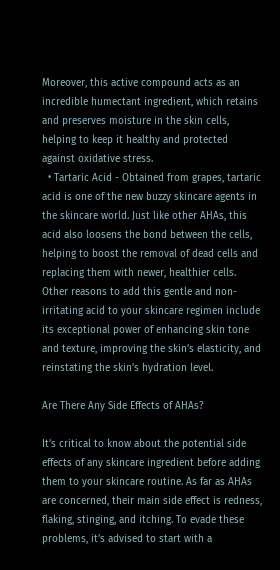Moreover, this active compound acts as an incredible humectant ingredient, which retains and preserves moisture in the skin cells, helping to keep it healthy and protected against oxidative stress.
  • Tartaric Acid - Obtained from grapes, tartaric acid is one of the new buzzy skincare agents in the skincare world. Just like other AHAs, this acid also loosens the bond between the cells, helping to boost the removal of dead cells and replacing them with newer, healthier cells. Other reasons to add this gentle and non-irritating acid to your skincare regimen include its exceptional power of enhancing skin tone and texture, improving the skin’s elasticity, and reinstating the skin’s hydration level.

Are There Any Side Effects of AHAs?

It’s critical to know about the potential side effects of any skincare ingredient before adding them to your skincare routine. As far as AHAs are concerned, their main side effect is redness, flaking, stinging, and itching. To evade these problems, it’s advised to start with a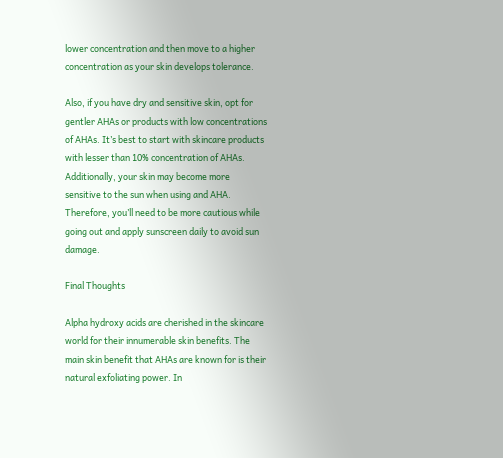lower concentration and then move to a higher concentration as your skin develops tolerance.

Also, if you have dry and sensitive skin, opt for gentler AHAs or products with low concentrations of AHAs. It’s best to start with skincare products with lesser than 10% concentration of AHAs. Additionally, your skin may become more sensitive to the sun when using and AHA. Therefore, you’ll need to be more cautious while going out and apply sunscreen daily to avoid sun damage.

Final Thoughts

Alpha hydroxy acids are cherished in the skincare world for their innumerable skin benefits. The main skin benefit that AHAs are known for is their natural exfoliating power. In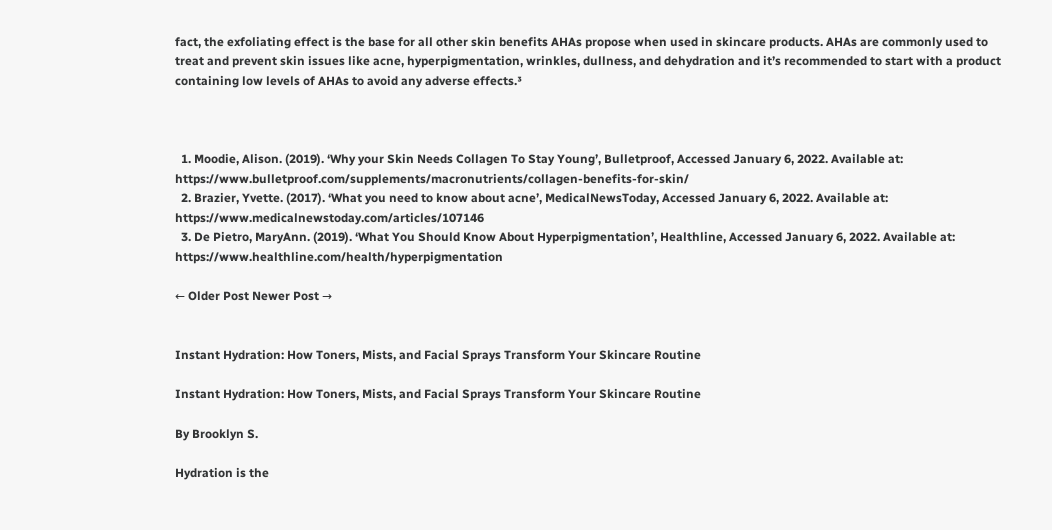fact, the exfoliating effect is the base for all other skin benefits AHAs propose when used in skincare products. AHAs are commonly used to treat and prevent skin issues like acne, hyperpigmentation, wrinkles, dullness, and dehydration and it’s recommended to start with a product containing low levels of AHAs to avoid any adverse effects.³



  1. Moodie, Alison. (2019). ‘Why your Skin Needs Collagen To Stay Young’, Bulletproof, Accessed January 6, 2022. Available at: https://www.bulletproof.com/supplements/macronutrients/collagen-benefits-for-skin/
  2. Brazier, Yvette. (2017). ‘What you need to know about acne’, MedicalNewsToday, Accessed January 6, 2022. Available at: https://www.medicalnewstoday.com/articles/107146
  3. De Pietro, MaryAnn. (2019). ‘What You Should Know About Hyperpigmentation’, Healthline, Accessed January 6, 2022. Available at: https://www.healthline.com/health/hyperpigmentation

← Older Post Newer Post →


Instant Hydration: How Toners, Mists, and Facial Sprays Transform Your Skincare Routine

Instant Hydration: How Toners, Mists, and Facial Sprays Transform Your Skincare Routine

By Brooklyn S.

Hydration is the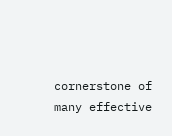cornerstone of many effective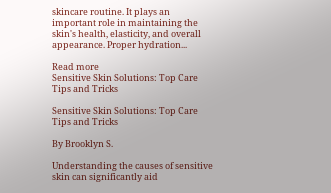skincare routine. It plays an important role in maintaining the skin's health, elasticity, and overall appearance. Proper hydration...

Read more
Sensitive Skin Solutions: Top Care Tips and Tricks

Sensitive Skin Solutions: Top Care Tips and Tricks

By Brooklyn S.

Understanding the causes of sensitive skin can significantly aid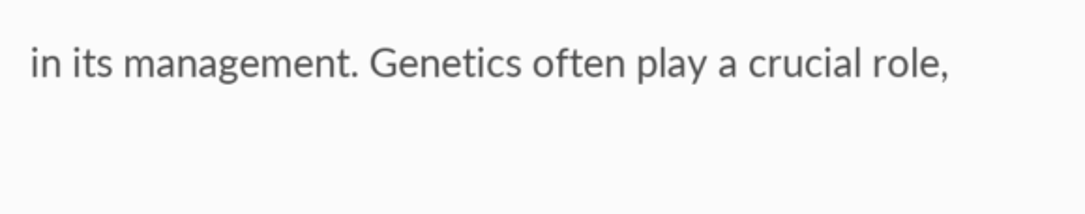in its management. Genetics often play a crucial role,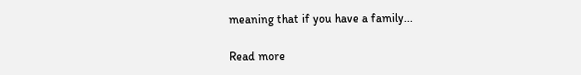meaning that if you have a family...

Read more